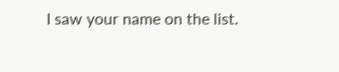I saw your name on the list.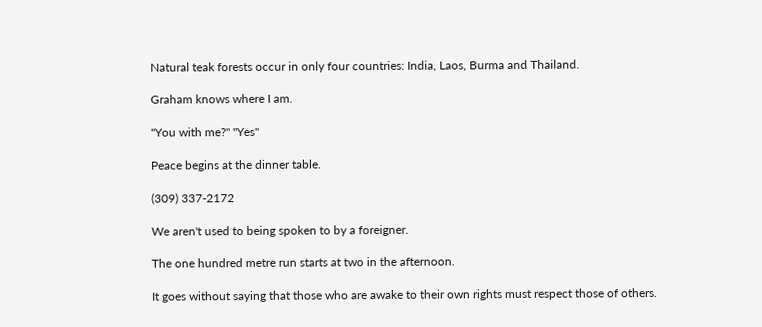Natural teak forests occur in only four countries: India, Laos, Burma and Thailand.

Graham knows where I am.

"You with me?" "Yes"

Peace begins at the dinner table.

(309) 337-2172

We aren't used to being spoken to by a foreigner.

The one hundred metre run starts at two in the afternoon.

It goes without saying that those who are awake to their own rights must respect those of others.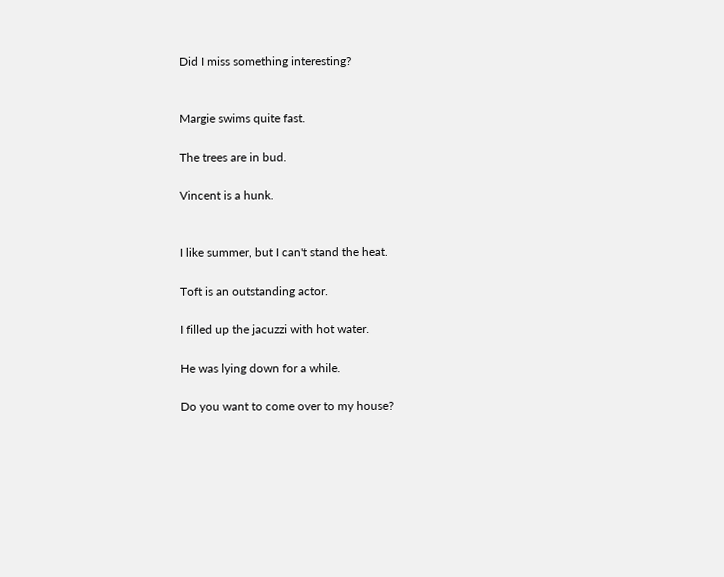Did I miss something interesting?


Margie swims quite fast.

The trees are in bud.

Vincent is a hunk.


I like summer, but I can't stand the heat.

Toft is an outstanding actor.

I filled up the jacuzzi with hot water.

He was lying down for a while.

Do you want to come over to my house?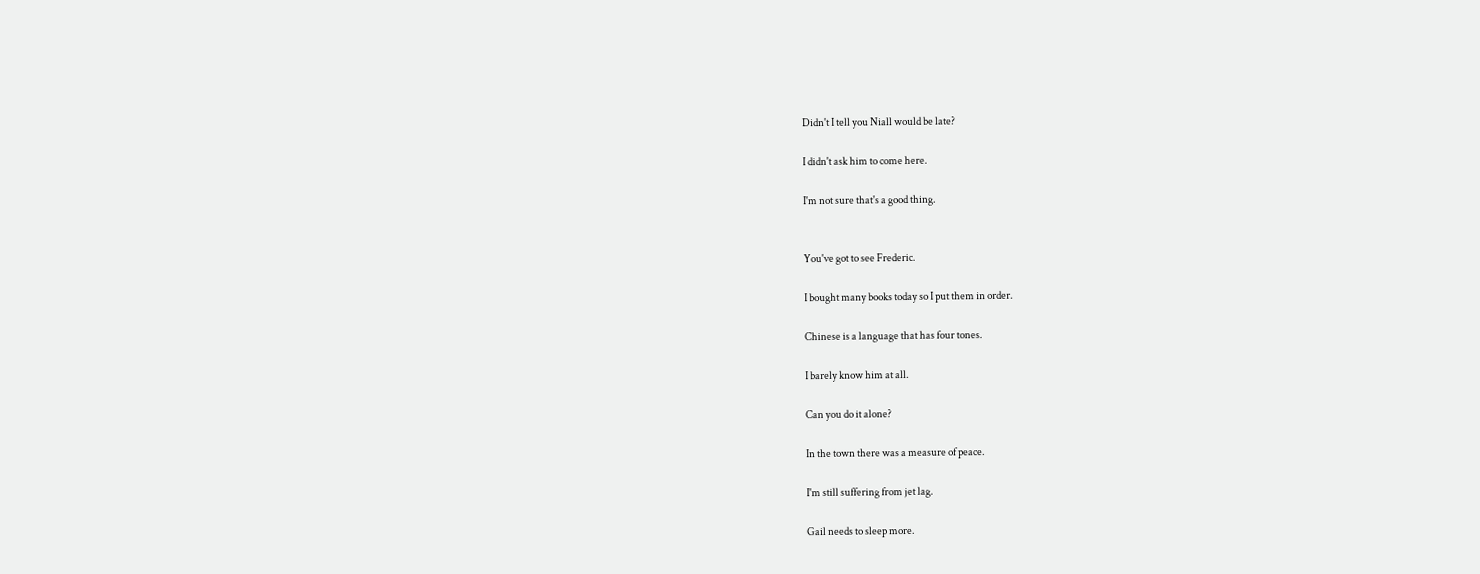Didn't I tell you Niall would be late?

I didn't ask him to come here.

I'm not sure that's a good thing.


You've got to see Frederic.

I bought many books today so I put them in order.

Chinese is a language that has four tones.

I barely know him at all.

Can you do it alone?

In the town there was a measure of peace.

I'm still suffering from jet lag.

Gail needs to sleep more.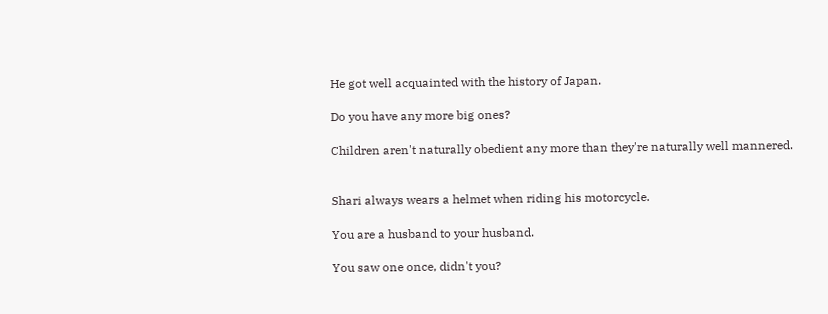He got well acquainted with the history of Japan.

Do you have any more big ones?

Children aren't naturally obedient any more than they're naturally well mannered.


Shari always wears a helmet when riding his motorcycle.

You are a husband to your husband.

You saw one once, didn't you?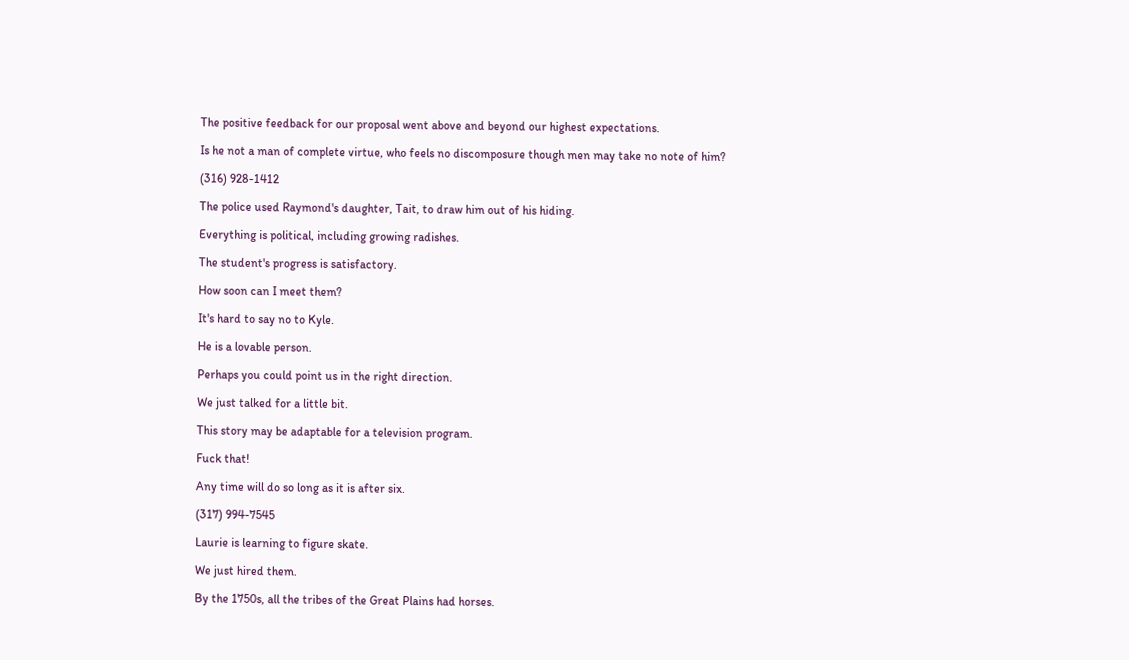The positive feedback for our proposal went above and beyond our highest expectations.

Is he not a man of complete virtue, who feels no discomposure though men may take no note of him?

(316) 928-1412

The police used Raymond's daughter, Tait, to draw him out of his hiding.

Everything is political, including growing radishes.

The student's progress is satisfactory.

How soon can I meet them?

It's hard to say no to Kyle.

He is a lovable person.

Perhaps you could point us in the right direction.

We just talked for a little bit.

This story may be adaptable for a television program.

Fuck that!

Any time will do so long as it is after six.

(317) 994-7545

Laurie is learning to figure skate.

We just hired them.

By the 1750s, all the tribes of the Great Plains had horses.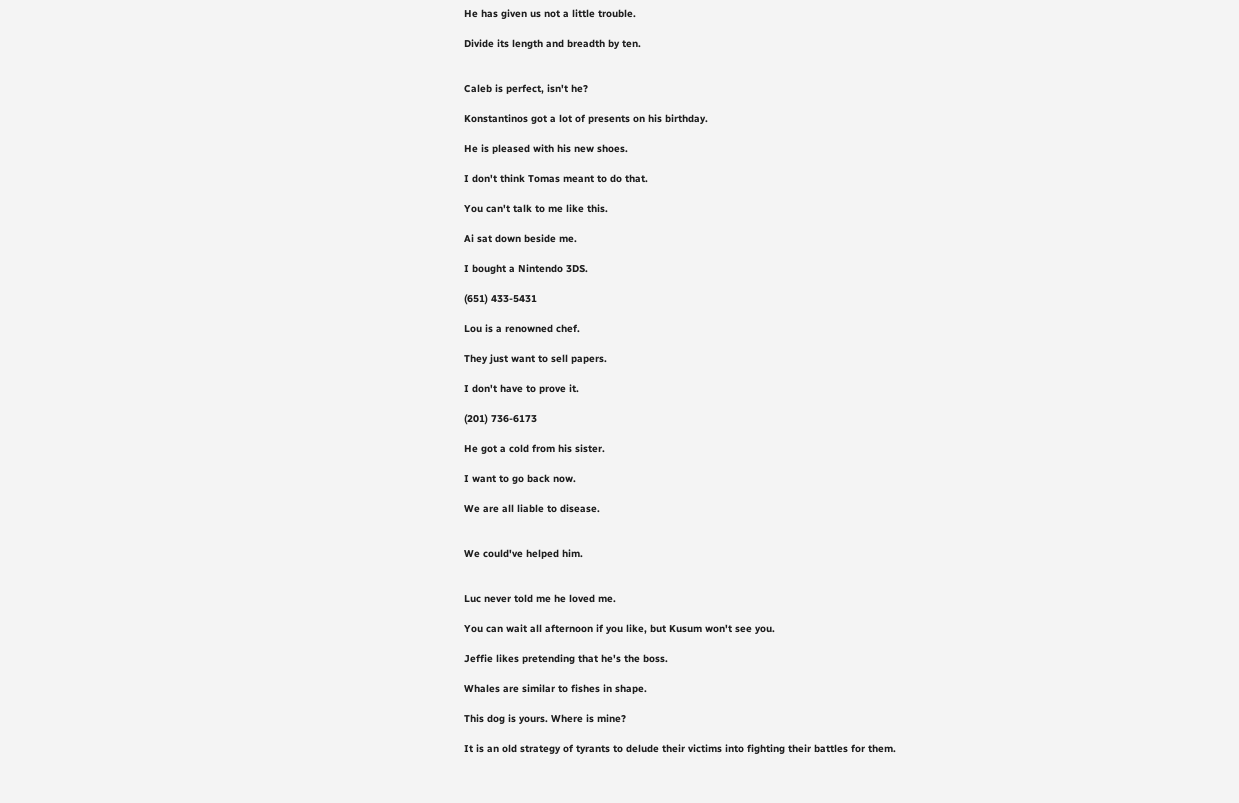He has given us not a little trouble.

Divide its length and breadth by ten.


Caleb is perfect, isn't he?

Konstantinos got a lot of presents on his birthday.

He is pleased with his new shoes.

I don't think Tomas meant to do that.

You can't talk to me like this.

Ai sat down beside me.

I bought a Nintendo 3DS.

(651) 433-5431

Lou is a renowned chef.

They just want to sell papers.

I don't have to prove it.

(201) 736-6173

He got a cold from his sister.

I want to go back now.

We are all liable to disease.


We could've helped him.


Luc never told me he loved me.

You can wait all afternoon if you like, but Kusum won't see you.

Jeffie likes pretending that he's the boss.

Whales are similar to fishes in shape.

This dog is yours. Where is mine?

It is an old strategy of tyrants to delude their victims into fighting their battles for them.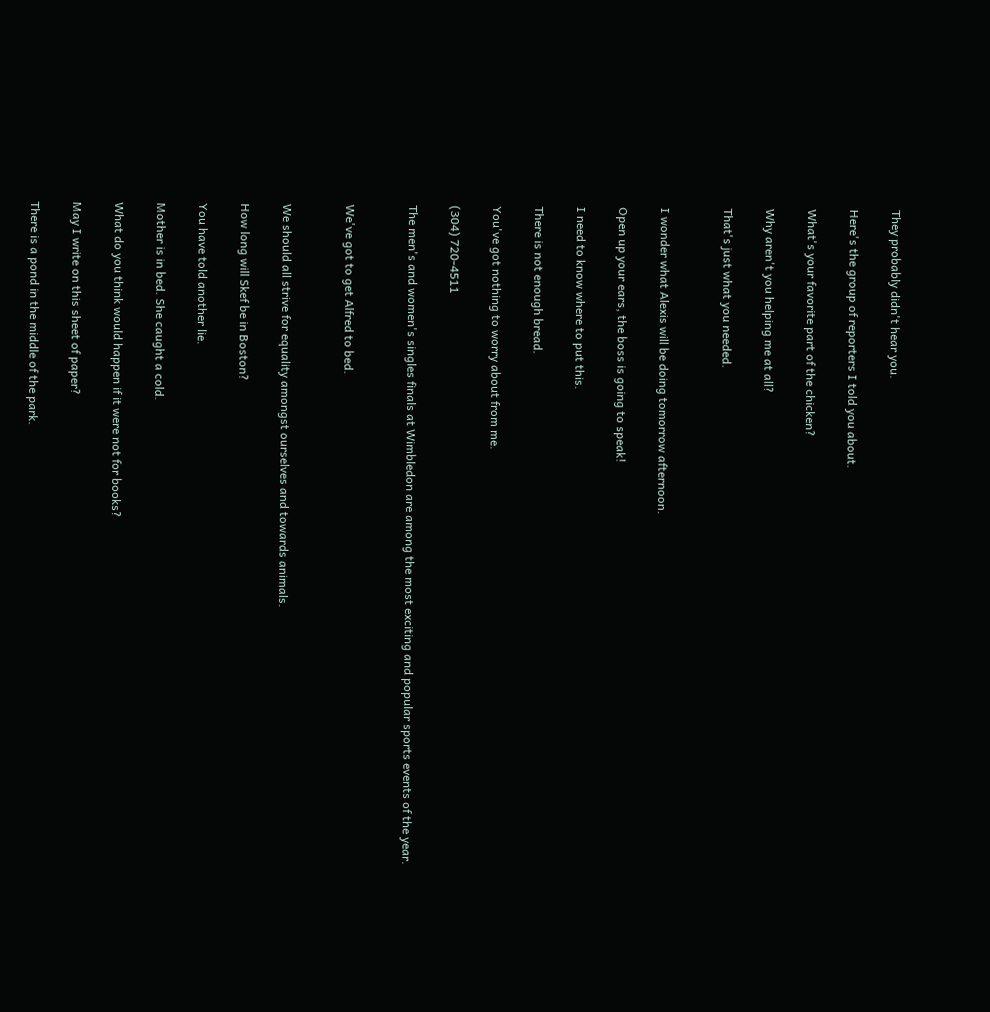They probably didn't hear you.

Here's the group of reporters I told you about.

What's your favorite part of the chicken?

Why aren't you helping me at all?

That's just what you needed.


I wonder what Alexis will be doing tomorrow afternoon.

Open up your ears, the boss is going to speak!

I need to know where to put this.

There is not enough bread.

You've got nothing to worry about from me.

(304) 720-4511

The men's and women's singles finals at Wimbledon are among the most exciting and popular sports events of the year.


We've got to get Alfred to bed.


We should all strive for equality amongst ourselves and towards animals.

How long will Skef be in Boston?

You have told another lie.

Mother is in bed. She caught a cold.

What do you think would happen if it were not for books?

May I write on this sheet of paper?

There is a pond in the middle of the park.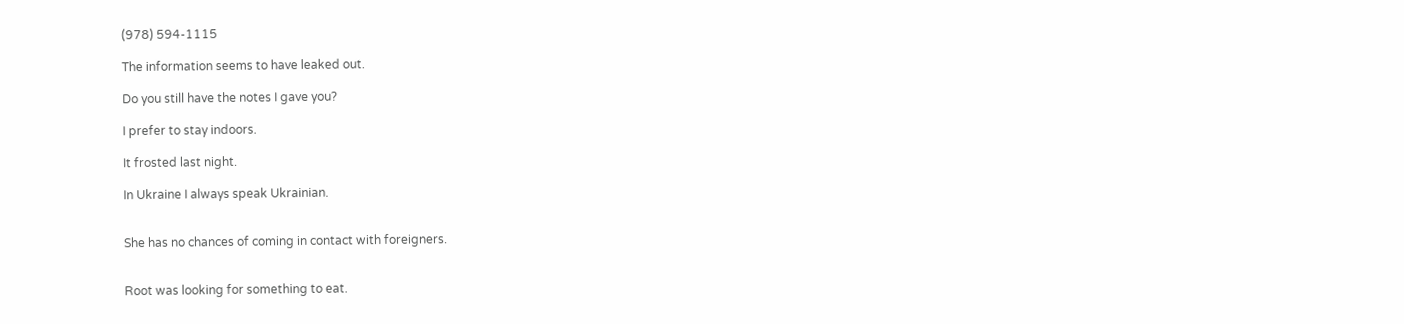(978) 594-1115

The information seems to have leaked out.

Do you still have the notes I gave you?

I prefer to stay indoors.

It frosted last night.

In Ukraine I always speak Ukrainian.


She has no chances of coming in contact with foreigners.


Root was looking for something to eat.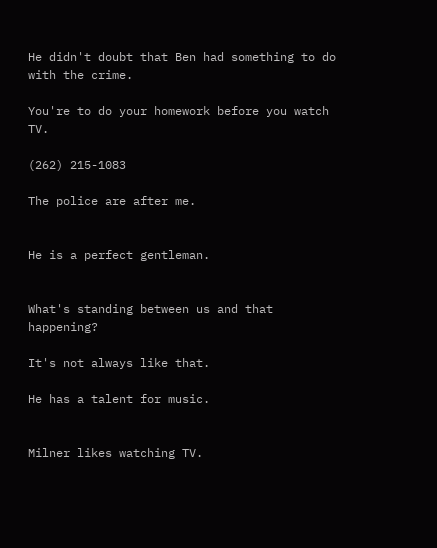He didn't doubt that Ben had something to do with the crime.

You're to do your homework before you watch TV.

(262) 215-1083

The police are after me.


He is a perfect gentleman.


What's standing between us and that happening?

It's not always like that.

He has a talent for music.


Milner likes watching TV.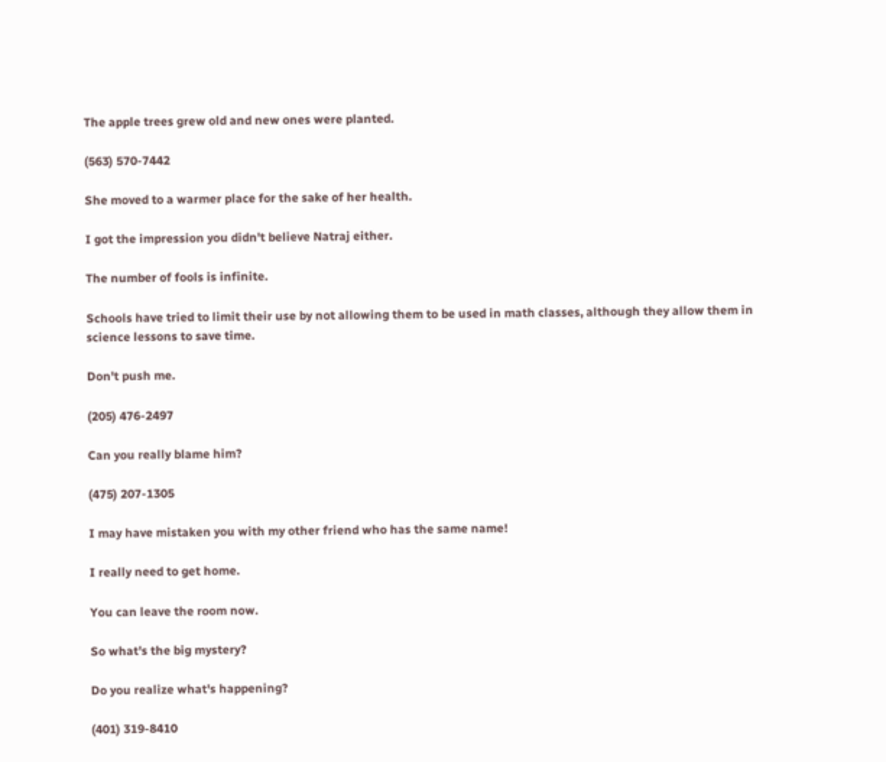The apple trees grew old and new ones were planted.

(563) 570-7442

She moved to a warmer place for the sake of her health.

I got the impression you didn't believe Natraj either.

The number of fools is infinite.

Schools have tried to limit their use by not allowing them to be used in math classes, although they allow them in science lessons to save time.

Don't push me.

(205) 476-2497

Can you really blame him?

(475) 207-1305

I may have mistaken you with my other friend who has the same name!

I really need to get home.

You can leave the room now.

So what's the big mystery?

Do you realize what's happening?

(401) 319-8410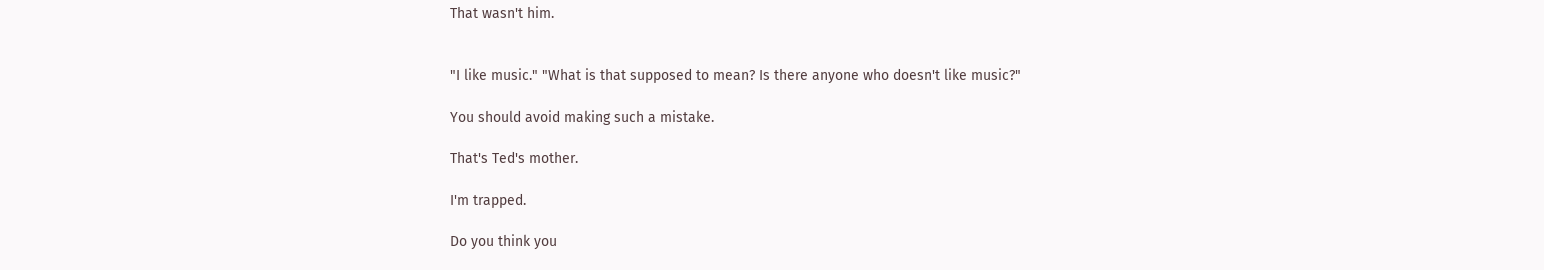That wasn't him.


"I like music." "What is that supposed to mean? Is there anyone who doesn't like music?"

You should avoid making such a mistake.

That's Ted's mother.

I'm trapped.

Do you think you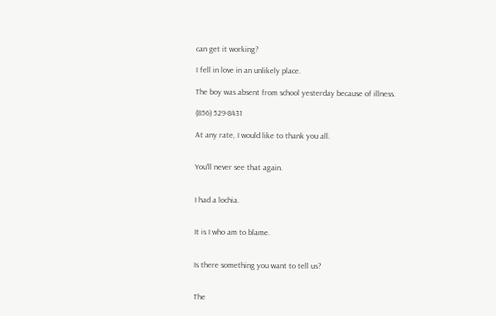can get it working?

I fell in love in an unlikely place.

The boy was absent from school yesterday because of illness.

(856) 529-8431

At any rate, I would like to thank you all.


You'll never see that again.


I had a lochia.


It is I who am to blame.


Is there something you want to tell us?


The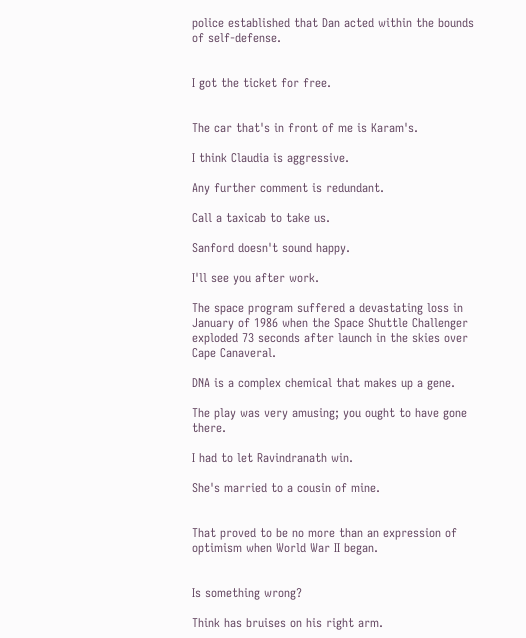police established that Dan acted within the bounds of self-defense.


I got the ticket for free.


The car that's in front of me is Karam's.

I think Claudia is aggressive.

Any further comment is redundant.

Call a taxicab to take us.

Sanford doesn't sound happy.

I'll see you after work.

The space program suffered a devastating loss in January of 1986 when the Space Shuttle Challenger exploded 73 seconds after launch in the skies over Cape Canaveral.

DNA is a complex chemical that makes up a gene.

The play was very amusing; you ought to have gone there.

I had to let Ravindranath win.

She's married to a cousin of mine.


That proved to be no more than an expression of optimism when World War II began.


Is something wrong?

Think has bruises on his right arm.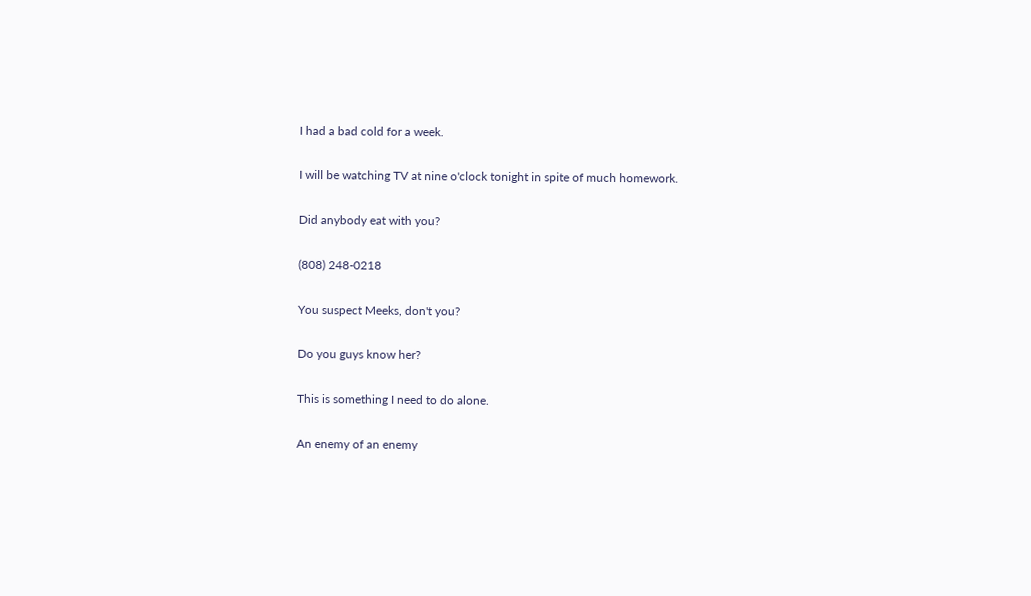I had a bad cold for a week.

I will be watching TV at nine o'clock tonight in spite of much homework.

Did anybody eat with you?

(808) 248-0218

You suspect Meeks, don't you?

Do you guys know her?

This is something I need to do alone.

An enemy of an enemy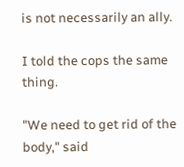is not necessarily an ally.

I told the cops the same thing.

"We need to get rid of the body," said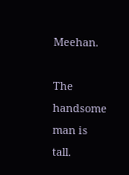Meehan.

The handsome man is tall.